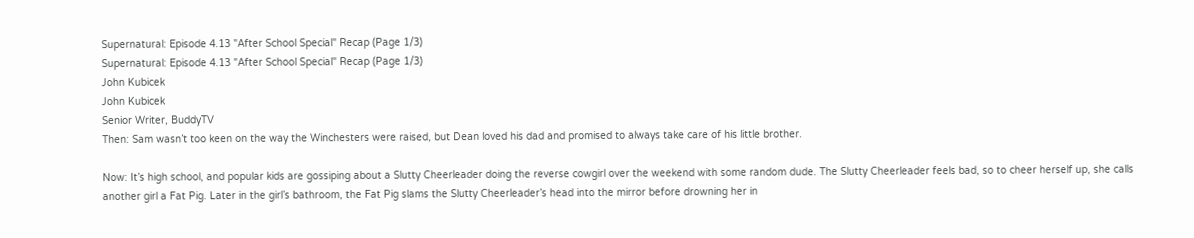Supernatural: Episode 4.13 "After School Special" Recap (Page 1/3)
Supernatural: Episode 4.13 "After School Special" Recap (Page 1/3)
John Kubicek
John Kubicek
Senior Writer, BuddyTV
Then: Sam wasn’t too keen on the way the Winchesters were raised, but Dean loved his dad and promised to always take care of his little brother.

Now: It’s high school, and popular kids are gossiping about a Slutty Cheerleader doing the reverse cowgirl over the weekend with some random dude. The Slutty Cheerleader feels bad, so to cheer herself up, she calls another girl a Fat Pig. Later in the girl’s bathroom, the Fat Pig slams the Slutty Cheerleader’s head into the mirror before drowning her in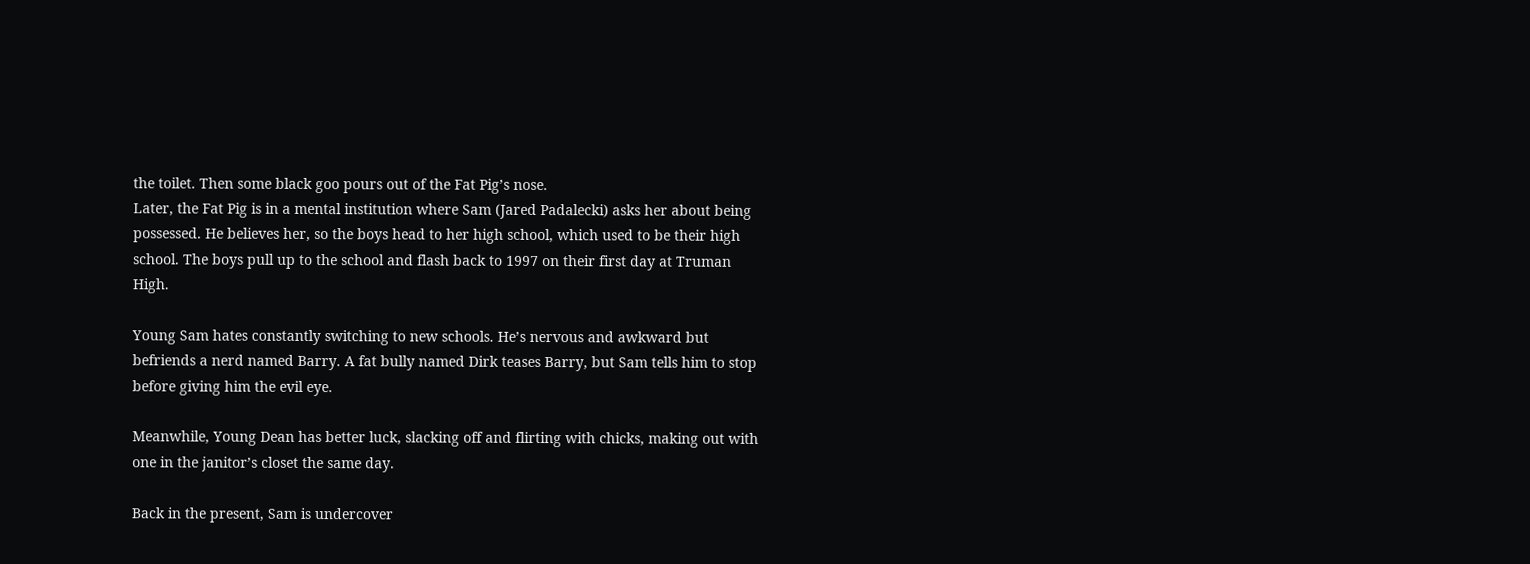the toilet. Then some black goo pours out of the Fat Pig’s nose.
Later, the Fat Pig is in a mental institution where Sam (Jared Padalecki) asks her about being possessed. He believes her, so the boys head to her high school, which used to be their high school. The boys pull up to the school and flash back to 1997 on their first day at Truman High.

Young Sam hates constantly switching to new schools. He’s nervous and awkward but befriends a nerd named Barry. A fat bully named Dirk teases Barry, but Sam tells him to stop before giving him the evil eye.

Meanwhile, Young Dean has better luck, slacking off and flirting with chicks, making out with one in the janitor’s closet the same day.

Back in the present, Sam is undercover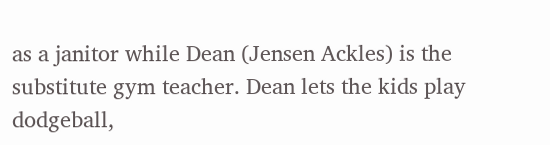as a janitor while Dean (Jensen Ackles) is the substitute gym teacher. Dean lets the kids play dodgeball,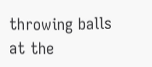throwing balls at the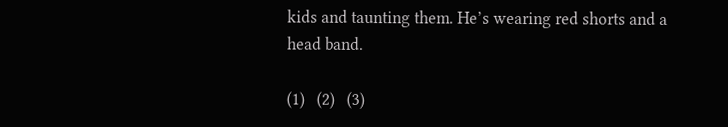kids and taunting them. He’s wearing red shorts and a head band.

(1)   (2)   (3)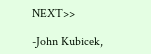NEXT>>

-John Kubicek,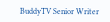BuddyTV Senior Writer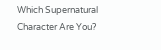Which Supernatural Character Are You?